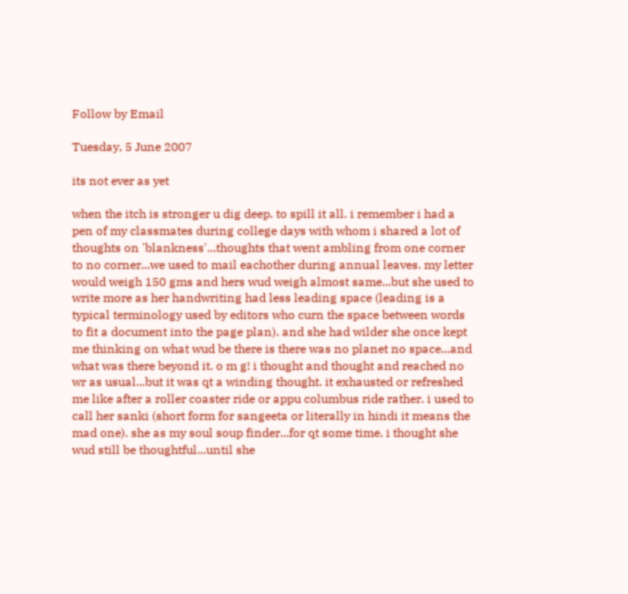Follow by Email

Tuesday, 5 June 2007

its not ever as yet

when the itch is stronger u dig deep. to spill it all. i remember i had a pen of my classmates during college days with whom i shared a lot of thoughts on 'blankness'...thoughts that went ambling from one corner to no corner...we used to mail eachother during annual leaves. my letter would weigh 150 gms and hers wud weigh almost same...but she used to write more as her handwriting had less leading space (leading is a typical terminology used by editors who curn the space between words to fit a document into the page plan). and she had wilder she once kept me thinking on what wud be there is there was no planet no space...and what was there beyond it. o m g! i thought and thought and reached no wr as usual...but it was qt a winding thought. it exhausted or refreshed me like after a roller coaster ride or appu columbus ride rather. i used to call her sanki (short form for sangeeta or literally in hindi it means the mad one). she as my soul soup finder...for qt some time. i thought she wud still be thoughtful...until she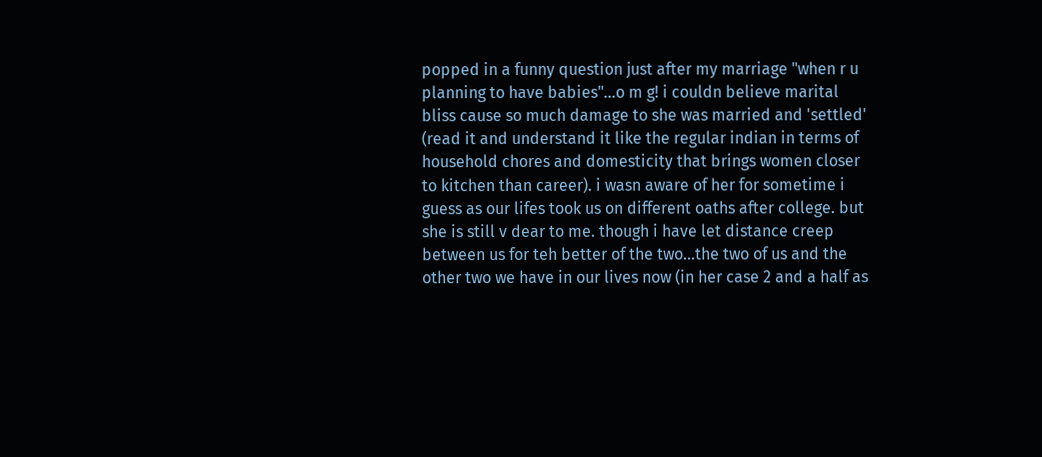popped in a funny question just after my marriage "when r u planning to have babies"...o m g! i couldn believe marital bliss cause so much damage to she was married and 'settled' (read it and understand it like the regular indian in terms of household chores and domesticity that brings women closer to kitchen than career). i wasn aware of her for sometime i guess as our lifes took us on different oaths after college. but she is still v dear to me. though i have let distance creep between us for teh better of the two...the two of us and the other two we have in our lives now (in her case 2 and a half as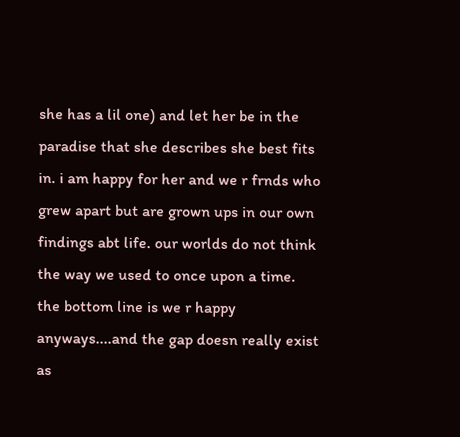she has a lil one) and let her be in the paradise that she describes she best fits in. i am happy for her and we r frnds who grew apart but are grown ups in our own findings abt life. our worlds do not think the way we used to once upon a time. the bottom line is we r happy anyways....and the gap doesn really exist as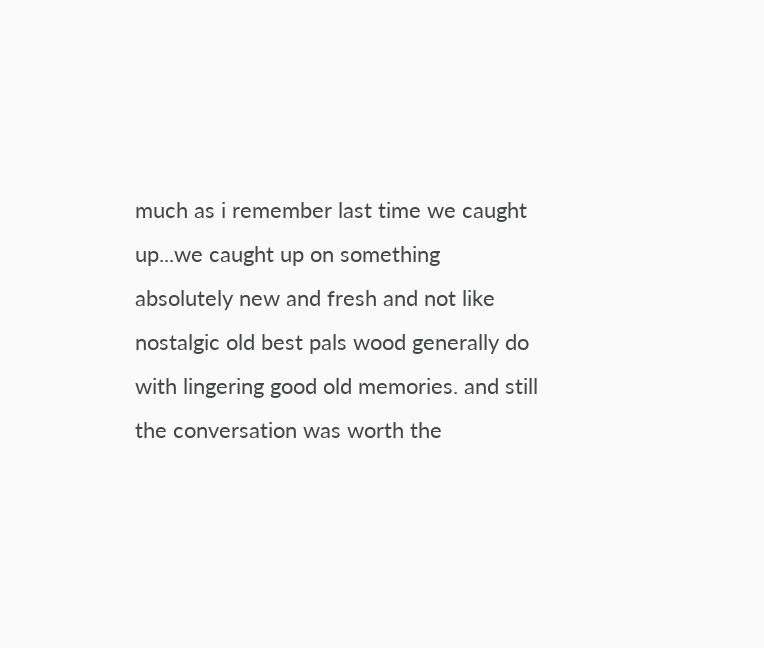much as i remember last time we caught up...we caught up on something absolutely new and fresh and not like nostalgic old best pals wood generally do with lingering good old memories. and still the conversation was worth the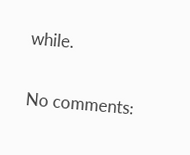while.

No comments: